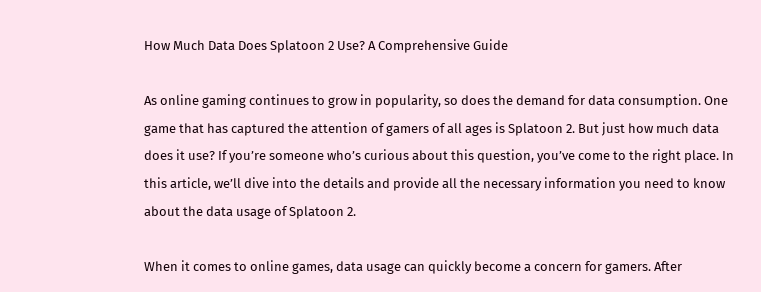How Much Data Does Splatoon 2 Use? A Comprehensive Guide

As online gaming continues to grow in popularity, so does the demand for data consumption. One game that has captured the attention of gamers of all ages is Splatoon 2. But just how much data does it use? If you’re someone who’s curious about this question, you’ve come to the right place. In this article, we’ll dive into the details and provide all the necessary information you need to know about the data usage of Splatoon 2.

When it comes to online games, data usage can quickly become a concern for gamers. After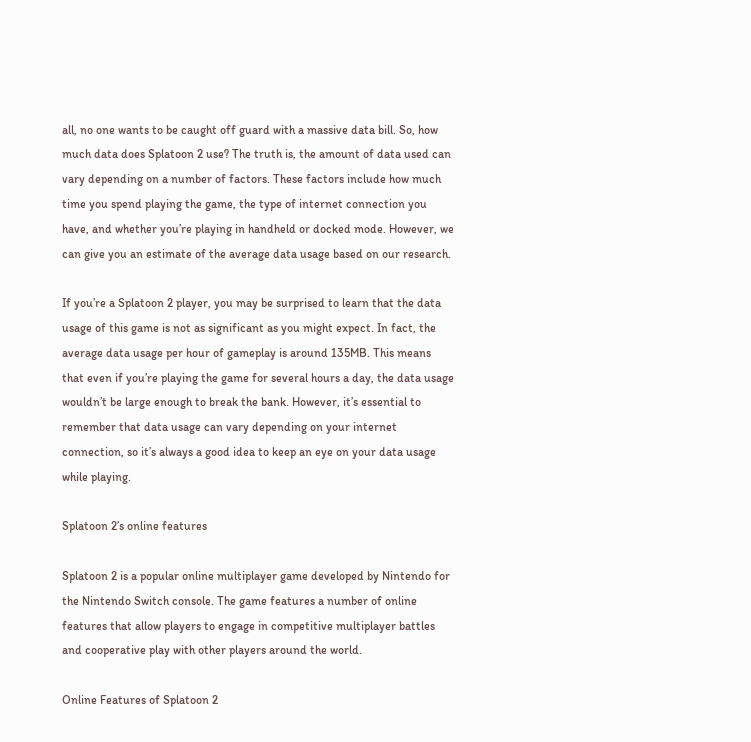all, no one wants to be caught off guard with a massive data bill. So, how much data does Splatoon 2 use? The truth is, the amount of data used can vary depending on a number of factors. These factors include how much time you spend playing the game, the type of internet connection you have, and whether you’re playing in handheld or docked mode. However, we can give you an estimate of the average data usage based on our research.

If you’re a Splatoon 2 player, you may be surprised to learn that the data usage of this game is not as significant as you might expect. In fact, the average data usage per hour of gameplay is around 135MB. This means that even if you’re playing the game for several hours a day, the data usage wouldn’t be large enough to break the bank. However, it’s essential to remember that data usage can vary depending on your internet connection, so it’s always a good idea to keep an eye on your data usage while playing.

Splatoon 2’s online features

Splatoon 2 is a popular online multiplayer game developed by Nintendo for the Nintendo Switch console. The game features a number of online features that allow players to engage in competitive multiplayer battles and cooperative play with other players around the world.

Online Features of Splatoon 2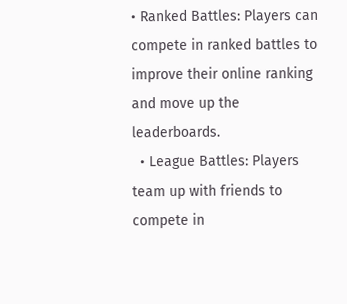• Ranked Battles: Players can compete in ranked battles to improve their online ranking and move up the leaderboards.
  • League Battles: Players team up with friends to compete in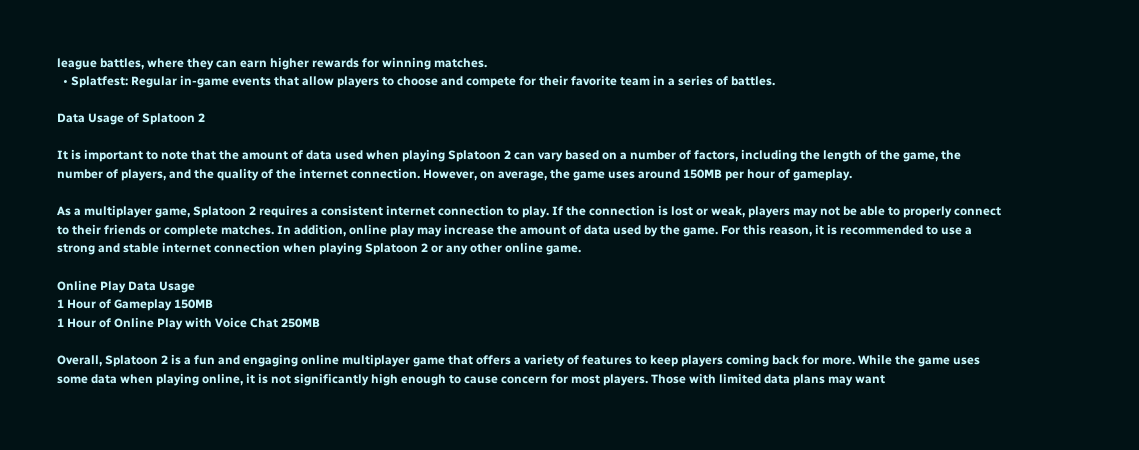league battles, where they can earn higher rewards for winning matches.
  • Splatfest: Regular in-game events that allow players to choose and compete for their favorite team in a series of battles.

Data Usage of Splatoon 2

It is important to note that the amount of data used when playing Splatoon 2 can vary based on a number of factors, including the length of the game, the number of players, and the quality of the internet connection. However, on average, the game uses around 150MB per hour of gameplay.

As a multiplayer game, Splatoon 2 requires a consistent internet connection to play. If the connection is lost or weak, players may not be able to properly connect to their friends or complete matches. In addition, online play may increase the amount of data used by the game. For this reason, it is recommended to use a strong and stable internet connection when playing Splatoon 2 or any other online game.

Online Play Data Usage
1 Hour of Gameplay 150MB
1 Hour of Online Play with Voice Chat 250MB

Overall, Splatoon 2 is a fun and engaging online multiplayer game that offers a variety of features to keep players coming back for more. While the game uses some data when playing online, it is not significantly high enough to cause concern for most players. Those with limited data plans may want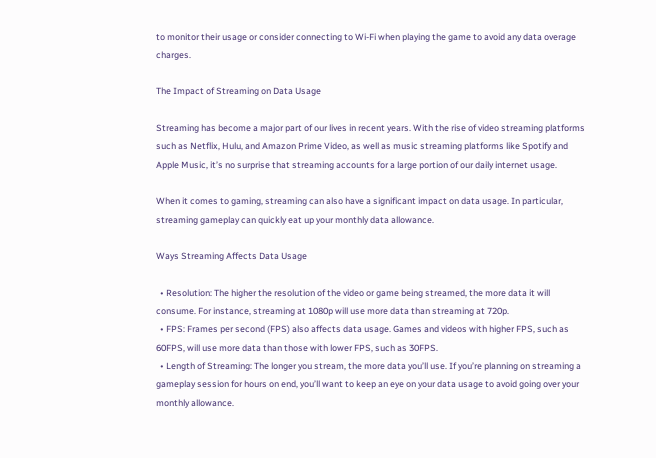to monitor their usage or consider connecting to Wi-Fi when playing the game to avoid any data overage charges.

The Impact of Streaming on Data Usage

Streaming has become a major part of our lives in recent years. With the rise of video streaming platforms such as Netflix, Hulu, and Amazon Prime Video, as well as music streaming platforms like Spotify and Apple Music, it’s no surprise that streaming accounts for a large portion of our daily internet usage.

When it comes to gaming, streaming can also have a significant impact on data usage. In particular, streaming gameplay can quickly eat up your monthly data allowance.

Ways Streaming Affects Data Usage

  • Resolution: The higher the resolution of the video or game being streamed, the more data it will consume. For instance, streaming at 1080p will use more data than streaming at 720p.
  • FPS: Frames per second (FPS) also affects data usage. Games and videos with higher FPS, such as 60FPS, will use more data than those with lower FPS, such as 30FPS.
  • Length of Streaming: The longer you stream, the more data you’ll use. If you’re planning on streaming a gameplay session for hours on end, you’ll want to keep an eye on your data usage to avoid going over your monthly allowance.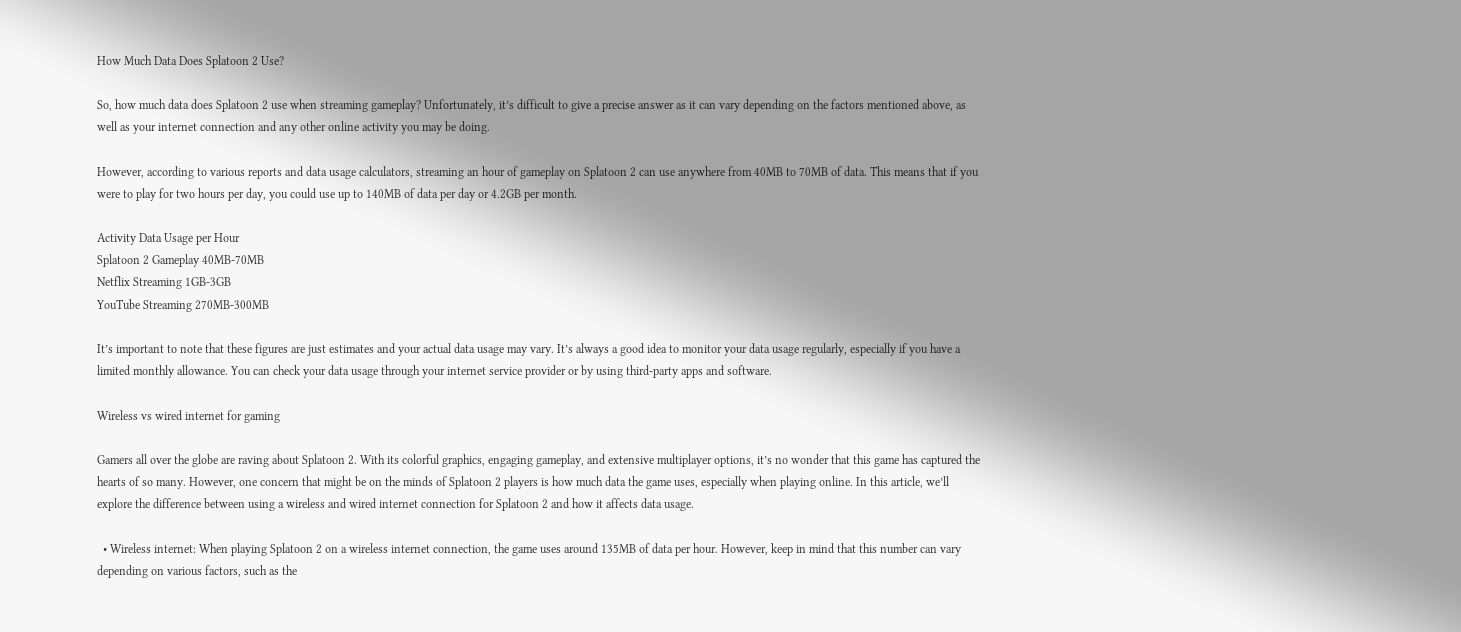How Much Data Does Splatoon 2 Use?

So, how much data does Splatoon 2 use when streaming gameplay? Unfortunately, it’s difficult to give a precise answer as it can vary depending on the factors mentioned above, as well as your internet connection and any other online activity you may be doing.

However, according to various reports and data usage calculators, streaming an hour of gameplay on Splatoon 2 can use anywhere from 40MB to 70MB of data. This means that if you were to play for two hours per day, you could use up to 140MB of data per day or 4.2GB per month.

Activity Data Usage per Hour
Splatoon 2 Gameplay 40MB-70MB
Netflix Streaming 1GB-3GB
YouTube Streaming 270MB-300MB

It’s important to note that these figures are just estimates and your actual data usage may vary. It’s always a good idea to monitor your data usage regularly, especially if you have a limited monthly allowance. You can check your data usage through your internet service provider or by using third-party apps and software.

Wireless vs wired internet for gaming

Gamers all over the globe are raving about Splatoon 2. With its colorful graphics, engaging gameplay, and extensive multiplayer options, it’s no wonder that this game has captured the hearts of so many. However, one concern that might be on the minds of Splatoon 2 players is how much data the game uses, especially when playing online. In this article, we’ll explore the difference between using a wireless and wired internet connection for Splatoon 2 and how it affects data usage.

  • Wireless internet: When playing Splatoon 2 on a wireless internet connection, the game uses around 135MB of data per hour. However, keep in mind that this number can vary depending on various factors, such as the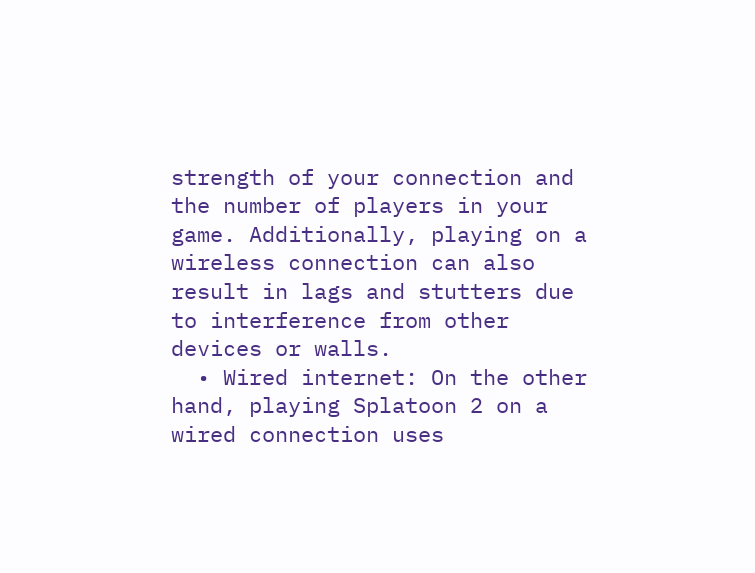strength of your connection and the number of players in your game. Additionally, playing on a wireless connection can also result in lags and stutters due to interference from other devices or walls.
  • Wired internet: On the other hand, playing Splatoon 2 on a wired connection uses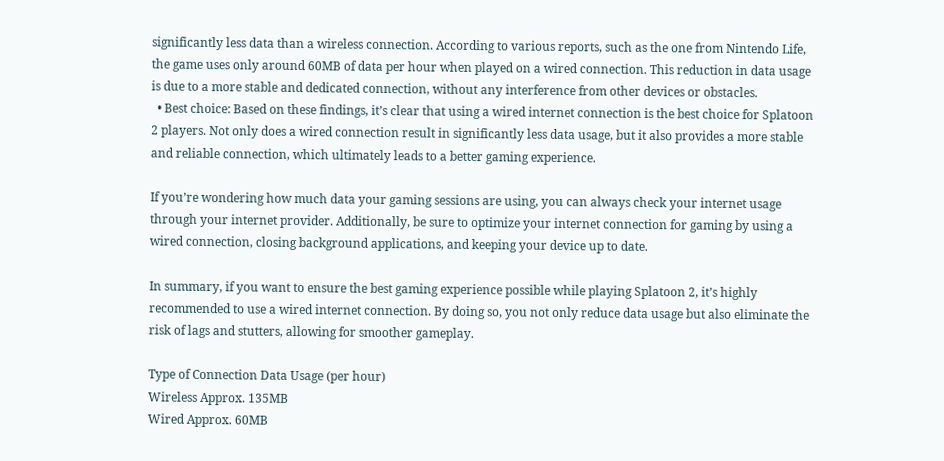significantly less data than a wireless connection. According to various reports, such as the one from Nintendo Life, the game uses only around 60MB of data per hour when played on a wired connection. This reduction in data usage is due to a more stable and dedicated connection, without any interference from other devices or obstacles.
  • Best choice: Based on these findings, it’s clear that using a wired internet connection is the best choice for Splatoon 2 players. Not only does a wired connection result in significantly less data usage, but it also provides a more stable and reliable connection, which ultimately leads to a better gaming experience.

If you’re wondering how much data your gaming sessions are using, you can always check your internet usage through your internet provider. Additionally, be sure to optimize your internet connection for gaming by using a wired connection, closing background applications, and keeping your device up to date.

In summary, if you want to ensure the best gaming experience possible while playing Splatoon 2, it’s highly recommended to use a wired internet connection. By doing so, you not only reduce data usage but also eliminate the risk of lags and stutters, allowing for smoother gameplay.

Type of Connection Data Usage (per hour)
Wireless Approx. 135MB
Wired Approx. 60MB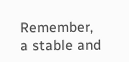Remember, a stable and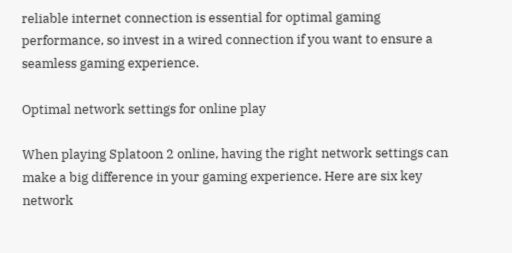reliable internet connection is essential for optimal gaming performance, so invest in a wired connection if you want to ensure a seamless gaming experience.

Optimal network settings for online play

When playing Splatoon 2 online, having the right network settings can make a big difference in your gaming experience. Here are six key network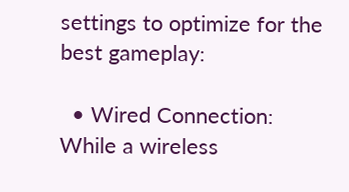settings to optimize for the best gameplay:

  • Wired Connection: While a wireless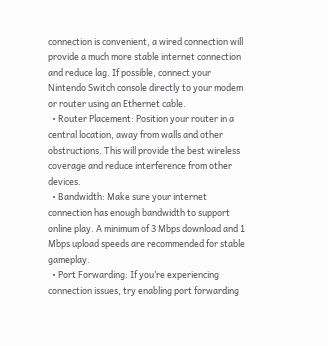connection is convenient, a wired connection will provide a much more stable internet connection and reduce lag. If possible, connect your Nintendo Switch console directly to your modem or router using an Ethernet cable.
  • Router Placement: Position your router in a central location, away from walls and other obstructions. This will provide the best wireless coverage and reduce interference from other devices.
  • Bandwidth: Make sure your internet connection has enough bandwidth to support online play. A minimum of 3 Mbps download and 1 Mbps upload speeds are recommended for stable gameplay.
  • Port Forwarding: If you’re experiencing connection issues, try enabling port forwarding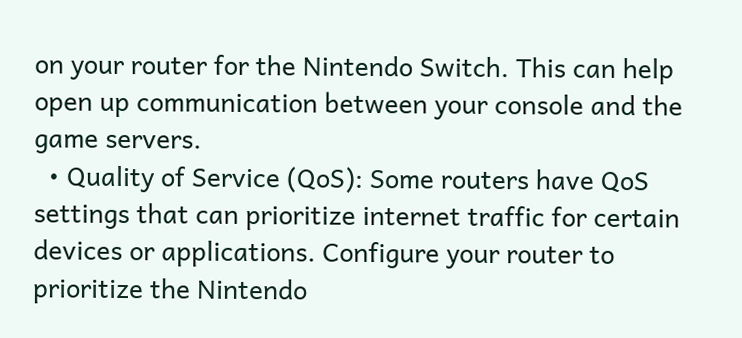on your router for the Nintendo Switch. This can help open up communication between your console and the game servers.
  • Quality of Service (QoS): Some routers have QoS settings that can prioritize internet traffic for certain devices or applications. Configure your router to prioritize the Nintendo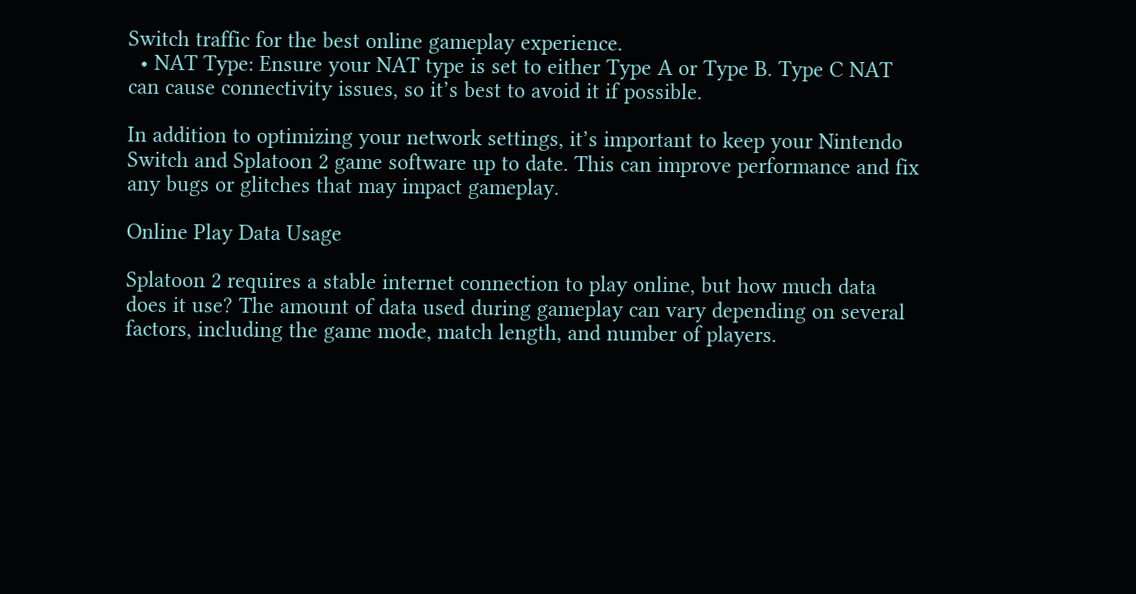Switch traffic for the best online gameplay experience.
  • NAT Type: Ensure your NAT type is set to either Type A or Type B. Type C NAT can cause connectivity issues, so it’s best to avoid it if possible.

In addition to optimizing your network settings, it’s important to keep your Nintendo Switch and Splatoon 2 game software up to date. This can improve performance and fix any bugs or glitches that may impact gameplay.

Online Play Data Usage

Splatoon 2 requires a stable internet connection to play online, but how much data does it use? The amount of data used during gameplay can vary depending on several factors, including the game mode, match length, and number of players.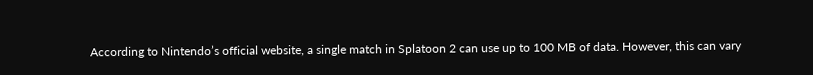According to Nintendo’s official website, a single match in Splatoon 2 can use up to 100 MB of data. However, this can vary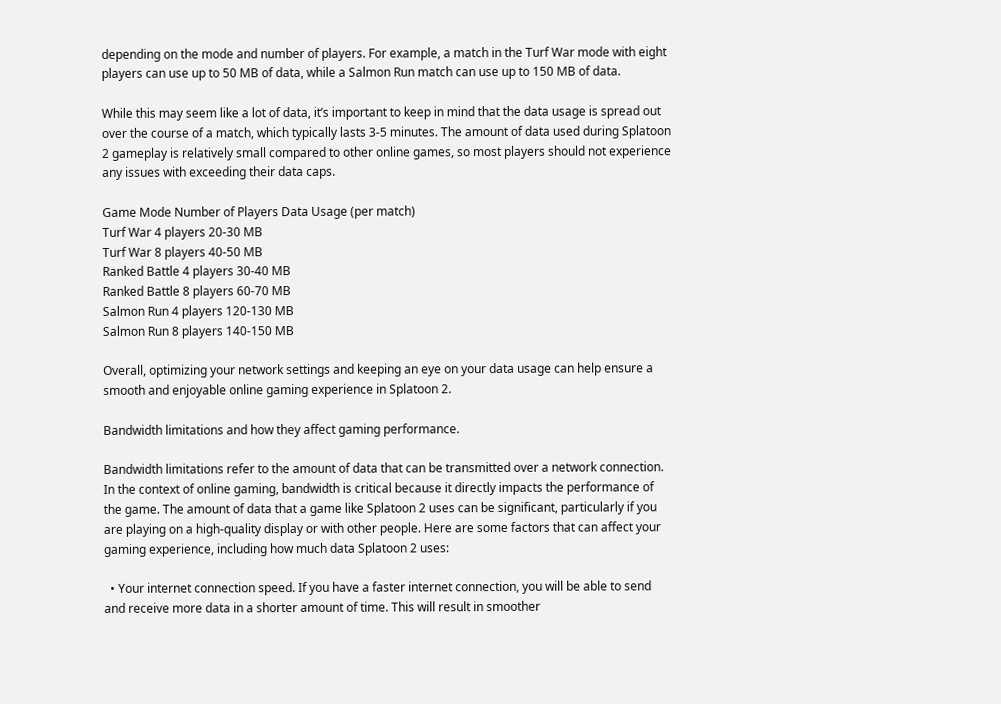depending on the mode and number of players. For example, a match in the Turf War mode with eight players can use up to 50 MB of data, while a Salmon Run match can use up to 150 MB of data.

While this may seem like a lot of data, it’s important to keep in mind that the data usage is spread out over the course of a match, which typically lasts 3-5 minutes. The amount of data used during Splatoon 2 gameplay is relatively small compared to other online games, so most players should not experience any issues with exceeding their data caps.

Game Mode Number of Players Data Usage (per match)
Turf War 4 players 20-30 MB
Turf War 8 players 40-50 MB
Ranked Battle 4 players 30-40 MB
Ranked Battle 8 players 60-70 MB
Salmon Run 4 players 120-130 MB
Salmon Run 8 players 140-150 MB

Overall, optimizing your network settings and keeping an eye on your data usage can help ensure a smooth and enjoyable online gaming experience in Splatoon 2.

Bandwidth limitations and how they affect gaming performance.

Bandwidth limitations refer to the amount of data that can be transmitted over a network connection. In the context of online gaming, bandwidth is critical because it directly impacts the performance of the game. The amount of data that a game like Splatoon 2 uses can be significant, particularly if you are playing on a high-quality display or with other people. Here are some factors that can affect your gaming experience, including how much data Splatoon 2 uses:

  • Your internet connection speed. If you have a faster internet connection, you will be able to send and receive more data in a shorter amount of time. This will result in smoother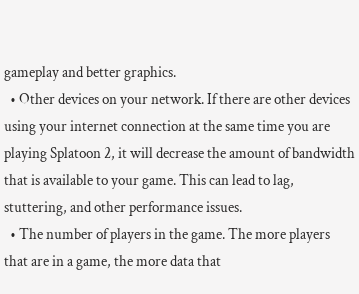gameplay and better graphics.
  • Other devices on your network. If there are other devices using your internet connection at the same time you are playing Splatoon 2, it will decrease the amount of bandwidth that is available to your game. This can lead to lag, stuttering, and other performance issues.
  • The number of players in the game. The more players that are in a game, the more data that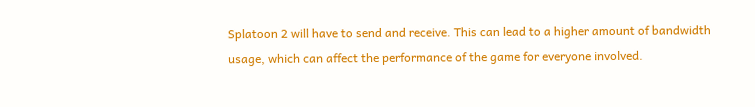Splatoon 2 will have to send and receive. This can lead to a higher amount of bandwidth usage, which can affect the performance of the game for everyone involved.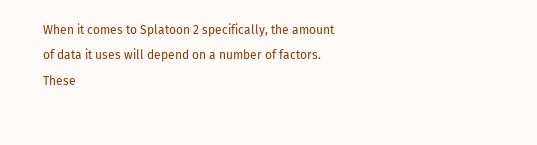When it comes to Splatoon 2 specifically, the amount of data it uses will depend on a number of factors. These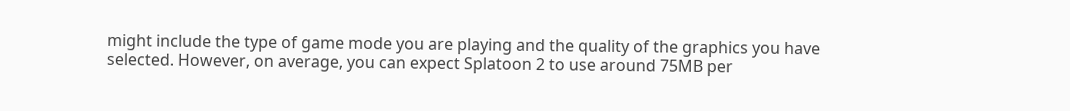might include the type of game mode you are playing and the quality of the graphics you have selected. However, on average, you can expect Splatoon 2 to use around 75MB per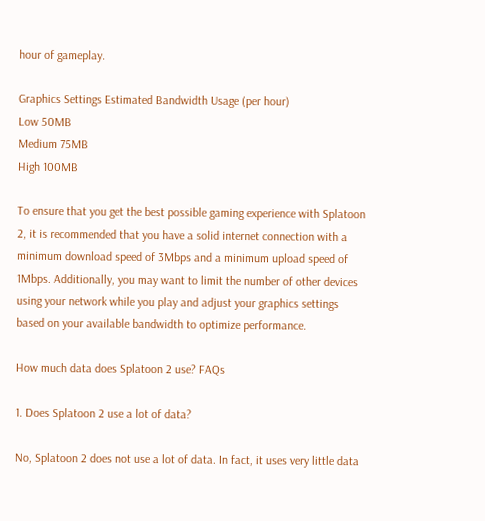hour of gameplay.

Graphics Settings Estimated Bandwidth Usage (per hour)
Low 50MB
Medium 75MB
High 100MB

To ensure that you get the best possible gaming experience with Splatoon 2, it is recommended that you have a solid internet connection with a minimum download speed of 3Mbps and a minimum upload speed of 1Mbps. Additionally, you may want to limit the number of other devices using your network while you play and adjust your graphics settings based on your available bandwidth to optimize performance.

How much data does Splatoon 2 use? FAQs

1. Does Splatoon 2 use a lot of data?

No, Splatoon 2 does not use a lot of data. In fact, it uses very little data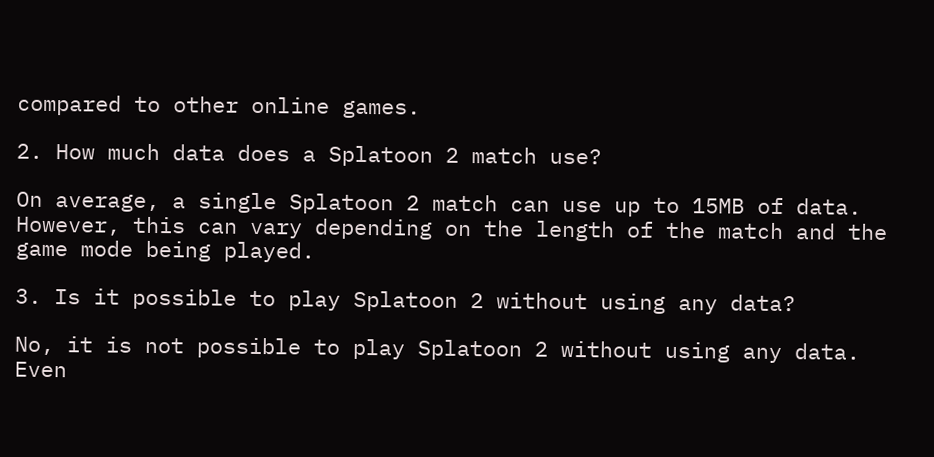compared to other online games.

2. How much data does a Splatoon 2 match use?

On average, a single Splatoon 2 match can use up to 15MB of data. However, this can vary depending on the length of the match and the game mode being played.

3. Is it possible to play Splatoon 2 without using any data?

No, it is not possible to play Splatoon 2 without using any data. Even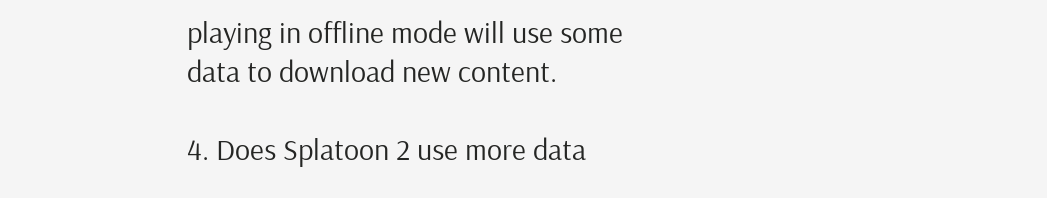playing in offline mode will use some data to download new content.

4. Does Splatoon 2 use more data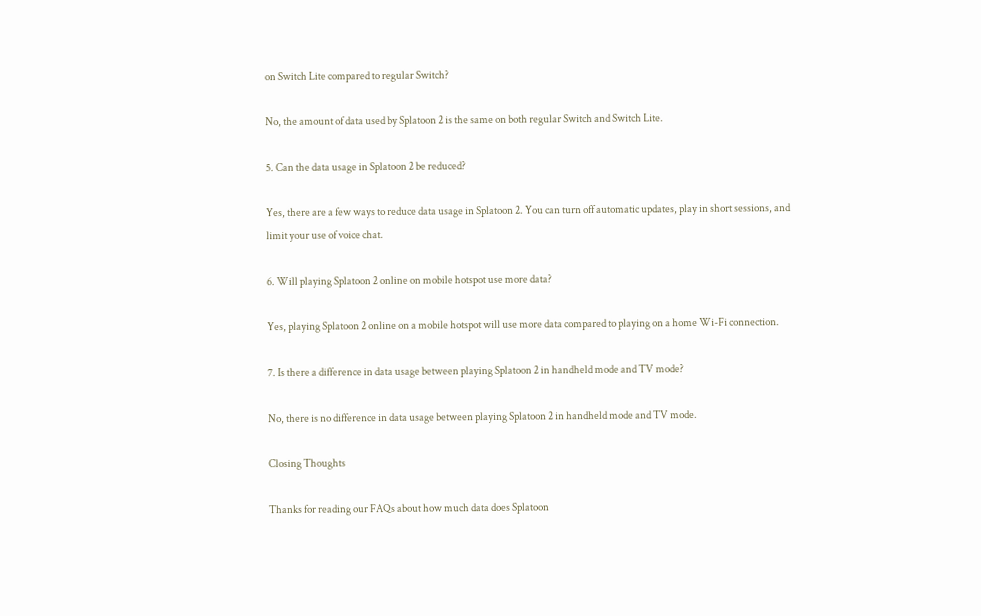on Switch Lite compared to regular Switch?

No, the amount of data used by Splatoon 2 is the same on both regular Switch and Switch Lite.

5. Can the data usage in Splatoon 2 be reduced?

Yes, there are a few ways to reduce data usage in Splatoon 2. You can turn off automatic updates, play in short sessions, and limit your use of voice chat.

6. Will playing Splatoon 2 online on mobile hotspot use more data?

Yes, playing Splatoon 2 online on a mobile hotspot will use more data compared to playing on a home Wi-Fi connection.

7. Is there a difference in data usage between playing Splatoon 2 in handheld mode and TV mode?

No, there is no difference in data usage between playing Splatoon 2 in handheld mode and TV mode.

Closing Thoughts

Thanks for reading our FAQs about how much data does Splatoon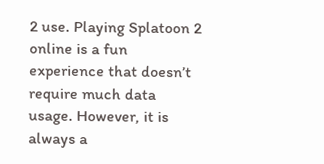2 use. Playing Splatoon 2 online is a fun experience that doesn’t require much data usage. However, it is always a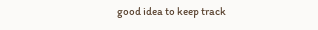good idea to keep track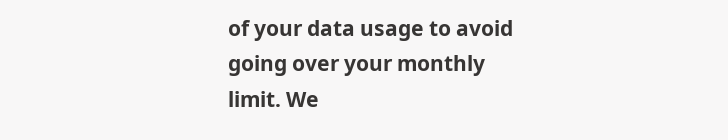of your data usage to avoid going over your monthly limit. We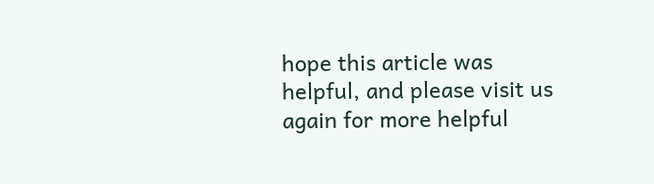hope this article was helpful, and please visit us again for more helpful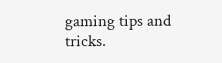gaming tips and tricks.